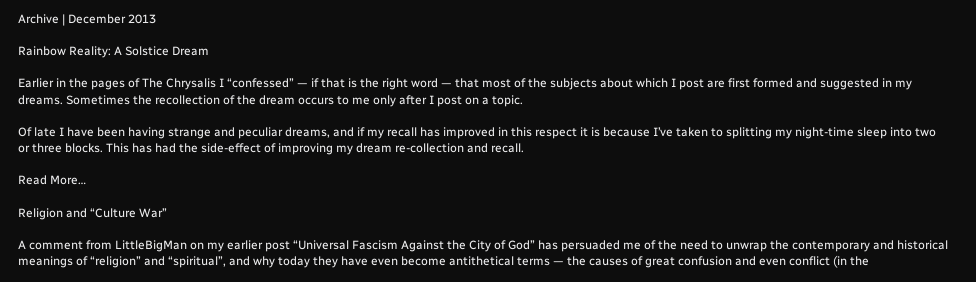Archive | December 2013

Rainbow Reality: A Solstice Dream

Earlier in the pages of The Chrysalis I “confessed” — if that is the right word — that most of the subjects about which I post are first formed and suggested in my dreams. Sometimes the recollection of the dream occurs to me only after I post on a topic.

Of late I have been having strange and peculiar dreams, and if my recall has improved in this respect it is because I’ve taken to splitting my night-time sleep into two or three blocks. This has had the side-effect of improving my dream re-collection and recall.

Read More…

Religion and “Culture War”

A comment from LittleBigMan on my earlier post “Universal Fascism Against the City of God” has persuaded me of the need to unwrap the contemporary and historical meanings of “religion” and “spiritual”, and why today they have even become antithetical terms — the causes of great confusion and even conflict (in the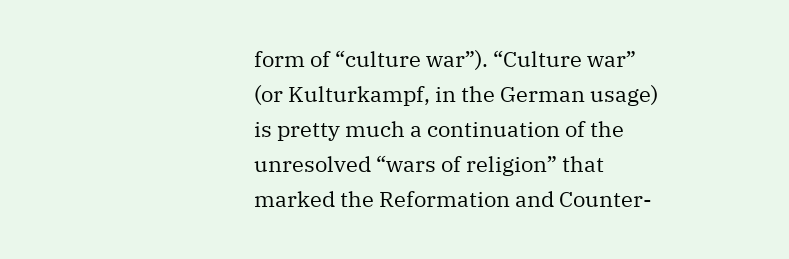form of “culture war”). “Culture war” (or Kulturkampf, in the German usage) is pretty much a continuation of the unresolved “wars of religion” that marked the Reformation and Counter-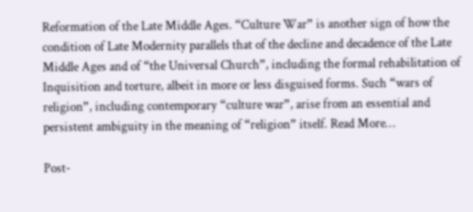Reformation of the Late Middle Ages. “Culture War” is another sign of how the condition of Late Modernity parallels that of the decline and decadence of the Late Middle Ages and of “the Universal Church”, including the formal rehabilitation of Inquisition and torture, albeit in more or less disguised forms. Such “wars of religion”, including contemporary “culture war”, arise from an essential and persistent ambiguity in the meaning of “religion” itself. Read More…

Post-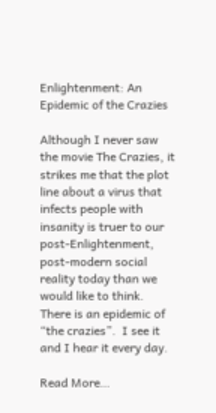Enlightenment: An Epidemic of the Crazies

Although I never saw the movie The Crazies, it strikes me that the plot line about a virus that infects people with insanity is truer to our post-Enlightenment, post-modern social reality today than we would like to think. There is an epidemic of “the crazies”.  I see it and I hear it every day.

Read More…